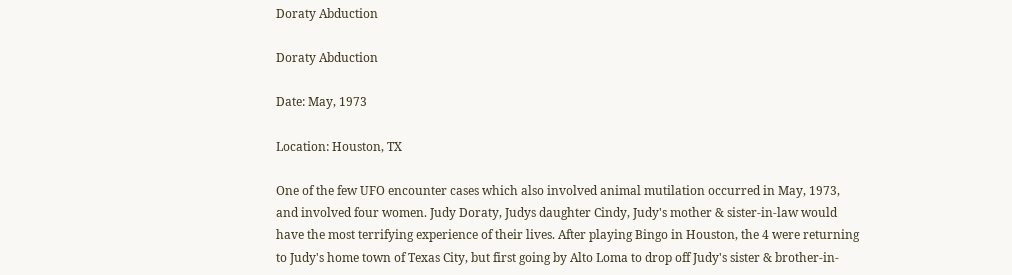Doraty Abduction

Doraty Abduction

Date: May, 1973

Location: Houston, TX

One of the few UFO encounter cases which also involved animal mutilation occurred in May, 1973, and involved four women. Judy Doraty, Judys daughter Cindy, Judy's mother & sister-in-law would have the most terrifying experience of their lives. After playing Bingo in Houston, the 4 were returning to Judy's home town of Texas City, but first going by Alto Loma to drop off Judy's sister & brother-in-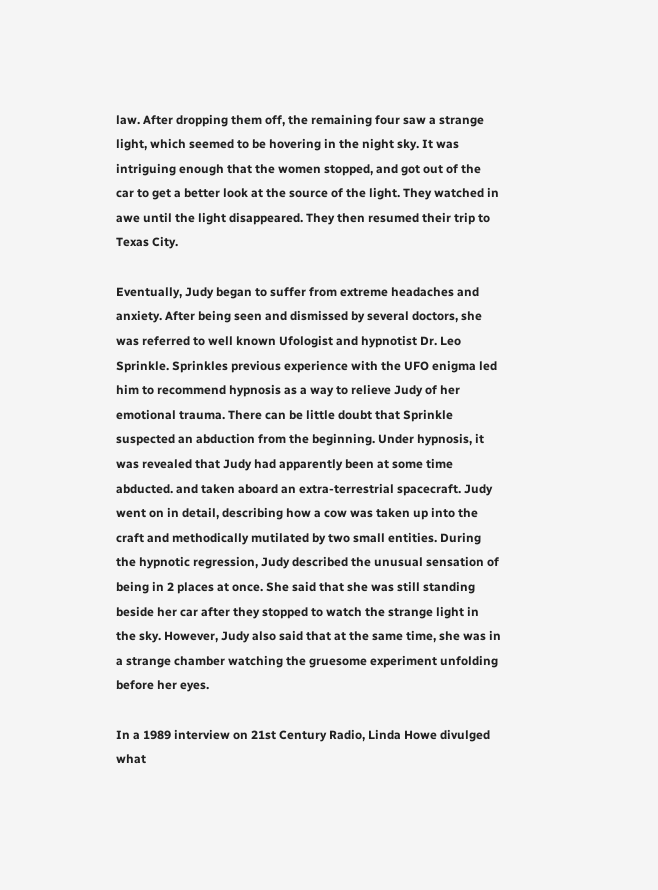law. After dropping them off, the remaining four saw a strange light, which seemed to be hovering in the night sky. It was intriguing enough that the women stopped, and got out of the car to get a better look at the source of the light. They watched in awe until the light disappeared. They then resumed their trip to Texas City.

Eventually, Judy began to suffer from extreme headaches and anxiety. After being seen and dismissed by several doctors, she was referred to well known Ufologist and hypnotist Dr. Leo Sprinkle. Sprinkles previous experience with the UFO enigma led him to recommend hypnosis as a way to relieve Judy of her emotional trauma. There can be little doubt that Sprinkle suspected an abduction from the beginning. Under hypnosis, it was revealed that Judy had apparently been at some time abducted. and taken aboard an extra-terrestrial spacecraft. Judy went on in detail, describing how a cow was taken up into the craft and methodically mutilated by two small entities. During the hypnotic regression, Judy described the unusual sensation of being in 2 places at once. She said that she was still standing beside her car after they stopped to watch the strange light in the sky. However, Judy also said that at the same time, she was in a strange chamber watching the gruesome experiment unfolding before her eyes.

In a 1989 interview on 21st Century Radio, Linda Howe divulged what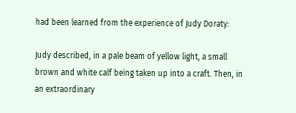had been learned from the experience of Judy Doraty:

Judy described, in a pale beam of yellow light, a small brown and white calf being taken up into a craft. Then, in an extraordinary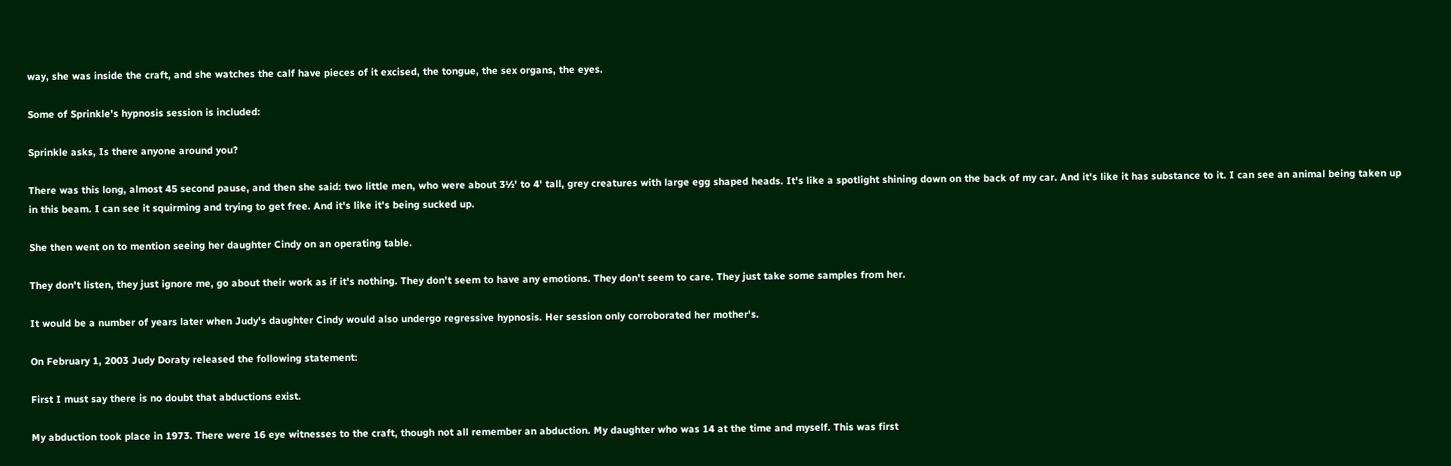way, she was inside the craft, and she watches the calf have pieces of it excised, the tongue, the sex organs, the eyes.

Some of Sprinkle's hypnosis session is included:

Sprinkle asks, Is there anyone around you?

There was this long, almost 45 second pause, and then she said: two little men, who were about 3½' to 4' tall, grey creatures with large egg shaped heads. It's like a spotlight shining down on the back of my car. And it's like it has substance to it. I can see an animal being taken up in this beam. I can see it squirming and trying to get free. And it's like it's being sucked up.

She then went on to mention seeing her daughter Cindy on an operating table.

They don't listen, they just ignore me, go about their work as if it's nothing. They don't seem to have any emotions. They don't seem to care. They just take some samples from her.

It would be a number of years later when Judy's daughter Cindy would also undergo regressive hypnosis. Her session only corroborated her mother's.

On February 1, 2003 Judy Doraty released the following statement:

First I must say there is no doubt that abductions exist.

My abduction took place in 1973. There were 16 eye witnesses to the craft, though not all remember an abduction. My daughter who was 14 at the time and myself. This was first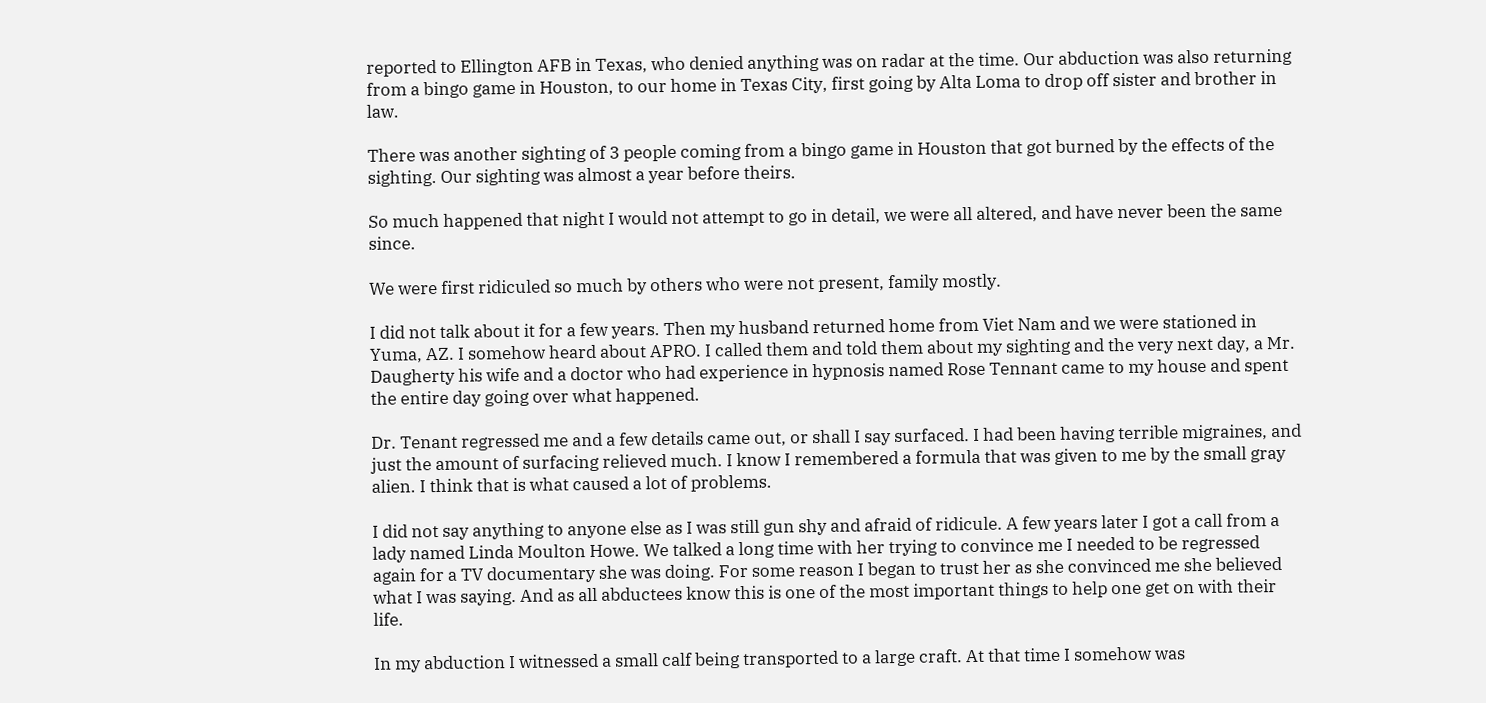reported to Ellington AFB in Texas, who denied anything was on radar at the time. Our abduction was also returning from a bingo game in Houston, to our home in Texas City, first going by Alta Loma to drop off sister and brother in law.

There was another sighting of 3 people coming from a bingo game in Houston that got burned by the effects of the sighting. Our sighting was almost a year before theirs.

So much happened that night I would not attempt to go in detail, we were all altered, and have never been the same since.

We were first ridiculed so much by others who were not present, family mostly.

I did not talk about it for a few years. Then my husband returned home from Viet Nam and we were stationed in Yuma, AZ. I somehow heard about APRO. I called them and told them about my sighting and the very next day, a Mr. Daugherty his wife and a doctor who had experience in hypnosis named Rose Tennant came to my house and spent the entire day going over what happened.

Dr. Tenant regressed me and a few details came out, or shall I say surfaced. I had been having terrible migraines, and just the amount of surfacing relieved much. I know I remembered a formula that was given to me by the small gray alien. I think that is what caused a lot of problems.

I did not say anything to anyone else as I was still gun shy and afraid of ridicule. A few years later I got a call from a lady named Linda Moulton Howe. We talked a long time with her trying to convince me I needed to be regressed again for a TV documentary she was doing. For some reason I began to trust her as she convinced me she believed what I was saying. And as all abductees know this is one of the most important things to help one get on with their life.

In my abduction I witnessed a small calf being transported to a large craft. At that time I somehow was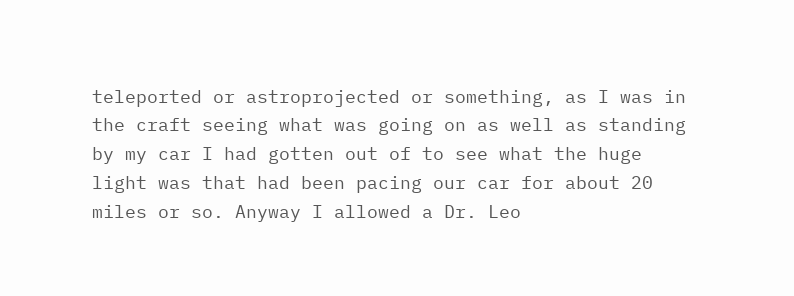teleported or astroprojected or something, as I was in the craft seeing what was going on as well as standing by my car I had gotten out of to see what the huge light was that had been pacing our car for about 20 miles or so. Anyway I allowed a Dr. Leo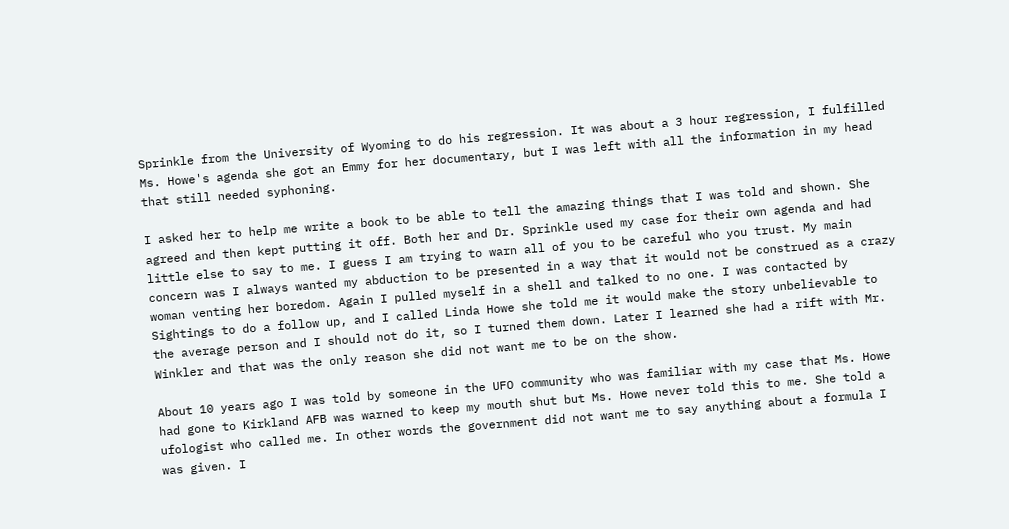Sprinkle from the University of Wyoming to do his regression. It was about a 3 hour regression, I fulfilled Ms. Howe's agenda she got an Emmy for her documentary, but I was left with all the information in my head that still needed syphoning.

I asked her to help me write a book to be able to tell the amazing things that I was told and shown. She agreed and then kept putting it off. Both her and Dr. Sprinkle used my case for their own agenda and had little else to say to me. I guess I am trying to warn all of you to be careful who you trust. My main concern was I always wanted my abduction to be presented in a way that it would not be construed as a crazy woman venting her boredom. Again I pulled myself in a shell and talked to no one. I was contacted by Sightings to do a follow up, and I called Linda Howe she told me it would make the story unbelievable to the average person and I should not do it, so I turned them down. Later I learned she had a rift with Mr. Winkler and that was the only reason she did not want me to be on the show.

About 10 years ago I was told by someone in the UFO community who was familiar with my case that Ms. Howe had gone to Kirkland AFB was warned to keep my mouth shut but Ms. Howe never told this to me. She told a ufologist who called me. In other words the government did not want me to say anything about a formula I was given. I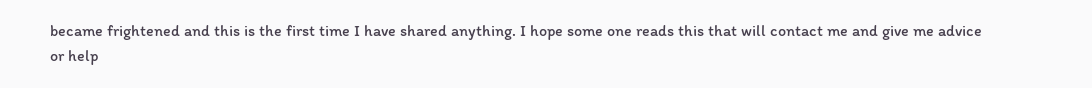became frightened and this is the first time I have shared anything. I hope some one reads this that will contact me and give me advice or help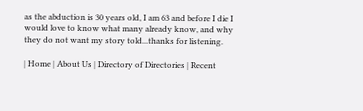as the abduction is 30 years old, I am 63 and before I die I would love to know what many already know, and why they do not want my story told...thanks for listening.

| Home | About Us | Directory of Directories | Recent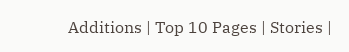Additions | Top 10 Pages | Stories |